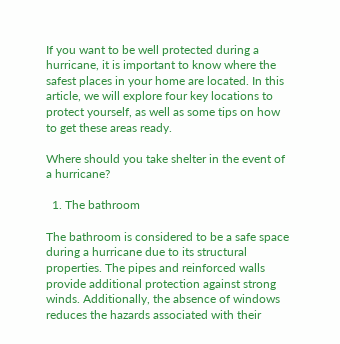If you want to be well protected during a hurricane, it is important to know where the safest places in your home are located. In this article, we will explore four key locations to protect yourself, as well as some tips on how to get these areas ready.

Where should you take shelter in the event of a hurricane?

  1. The bathroom

The bathroom is considered to be a safe space during a hurricane due to its structural properties. The pipes and reinforced walls provide additional protection against strong winds. Additionally, the absence of windows reduces the hazards associated with their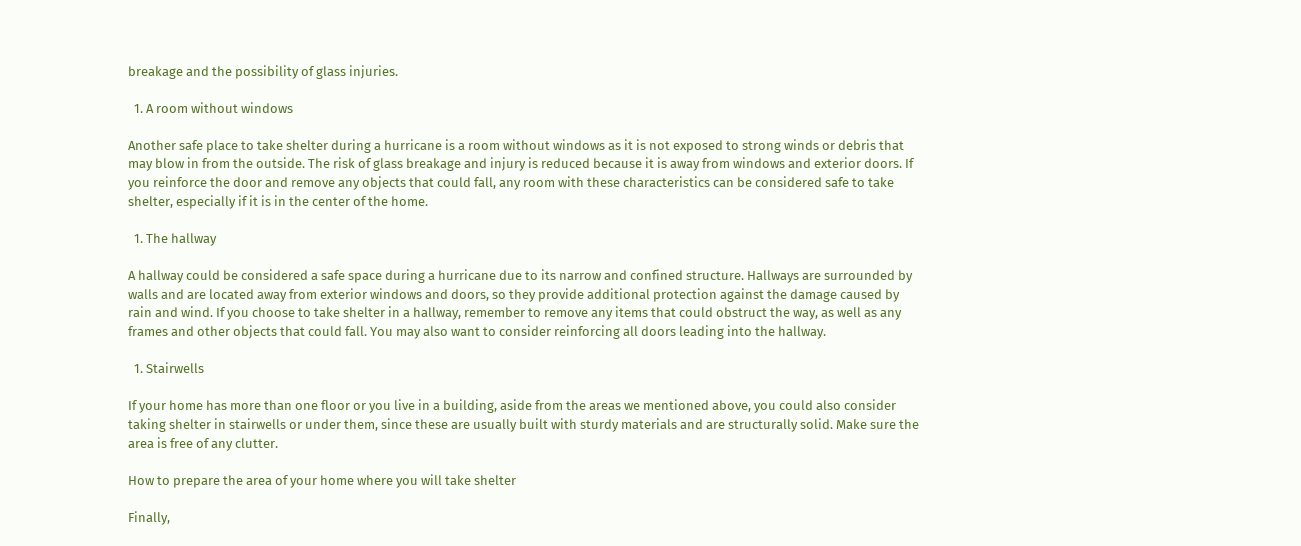breakage and the possibility of glass injuries.

  1. A room without windows

Another safe place to take shelter during a hurricane is a room without windows as it is not exposed to strong winds or debris that may blow in from the outside. The risk of glass breakage and injury is reduced because it is away from windows and exterior doors. If you reinforce the door and remove any objects that could fall, any room with these characteristics can be considered safe to take shelter, especially if it is in the center of the home.

  1. The hallway

A hallway could be considered a safe space during a hurricane due to its narrow and confined structure. Hallways are surrounded by walls and are located away from exterior windows and doors, so they provide additional protection against the damage caused by rain and wind. If you choose to take shelter in a hallway, remember to remove any items that could obstruct the way, as well as any frames and other objects that could fall. You may also want to consider reinforcing all doors leading into the hallway.

  1. Stairwells

If your home has more than one floor or you live in a building, aside from the areas we mentioned above, you could also consider taking shelter in stairwells or under them, since these are usually built with sturdy materials and are structurally solid. Make sure the area is free of any clutter.

How to prepare the area of your home where you will take shelter

Finally,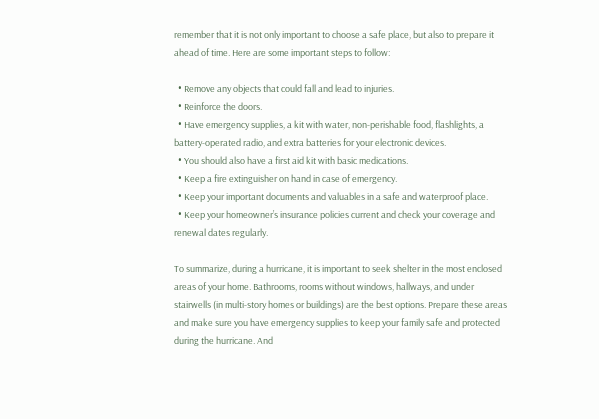remember that it is not only important to choose a safe place, but also to prepare it ahead of time. Here are some important steps to follow:

  • Remove any objects that could fall and lead to injuries.
  • Reinforce the doors.
  • Have emergency supplies, a kit with water, non-perishable food, flashlights, a battery-operated radio, and extra batteries for your electronic devices.
  • You should also have a first aid kit with basic medications.
  • Keep a fire extinguisher on hand in case of emergency.
  • Keep your important documents and valuables in a safe and waterproof place.
  • Keep your homeowner’s insurance policies current and check your coverage and renewal dates regularly.

To summarize, during a hurricane, it is important to seek shelter in the most enclosed areas of your home. Bathrooms, rooms without windows, hallways, and under stairwells (in multi-story homes or buildings) are the best options. Prepare these areas and make sure you have emergency supplies to keep your family safe and protected during the hurricane. And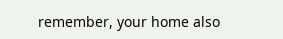remember, your home also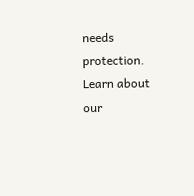needs protection. Learn about our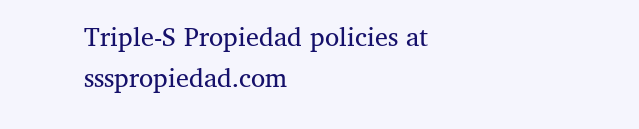Triple-S Propiedad policies at ssspropiedad.com